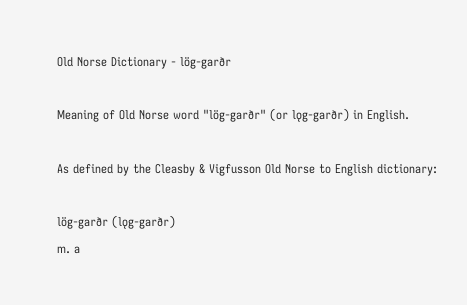Old Norse Dictionary - lög-garðr

Meaning of Old Norse word "lög-garðr" (or lǫg-garðr) in English.

As defined by the Cleasby & Vigfusson Old Norse to English dictionary:

lög-garðr (lǫg-garðr)
m. a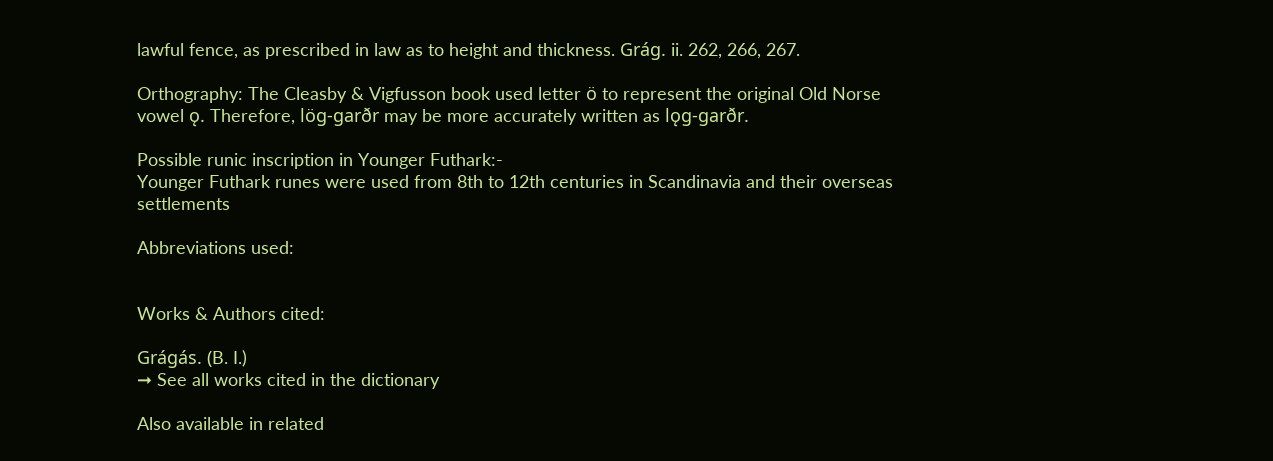lawful fence, as prescribed in law as to height and thickness. Grág. ii. 262, 266, 267.

Orthography: The Cleasby & Vigfusson book used letter ö to represent the original Old Norse vowel ǫ. Therefore, lög-garðr may be more accurately written as lǫg-garðr.

Possible runic inscription in Younger Futhark:-
Younger Futhark runes were used from 8th to 12th centuries in Scandinavia and their overseas settlements

Abbreviations used:


Works & Authors cited:

Grágás. (B. I.)
➞ See all works cited in the dictionary

Also available in related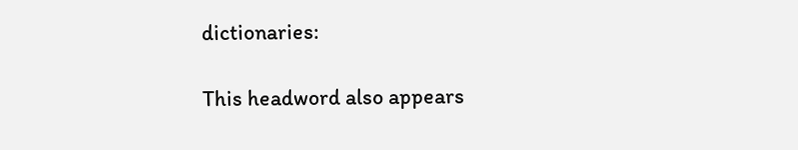dictionaries:

This headword also appears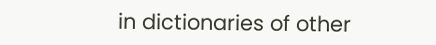in dictionaries of other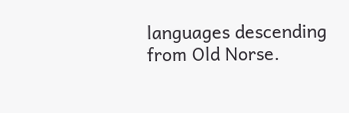languages descending from Old Norse.